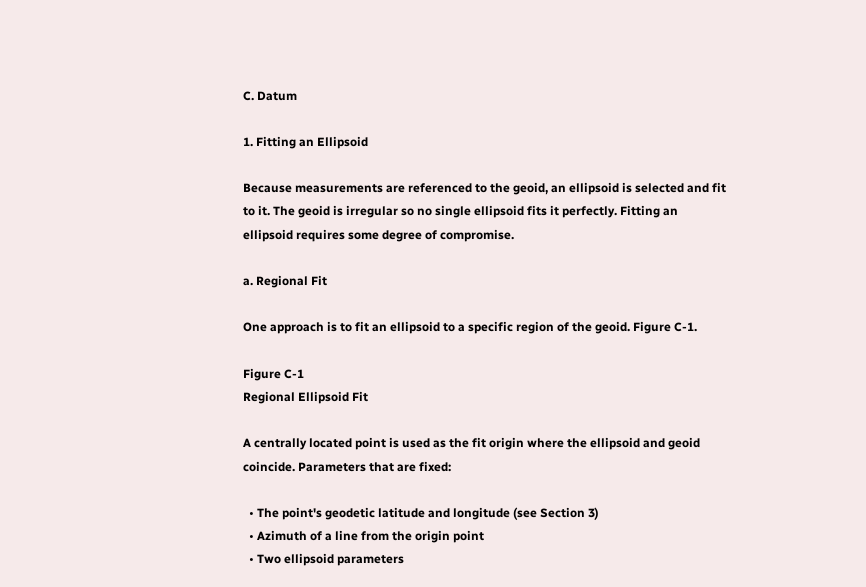C. Datum

1. Fitting an Ellipsoid

Because measurements are referenced to the geoid, an ellipsoid is selected and fit to it. The geoid is irregular so no single ellipsoid fits it perfectly. Fitting an ellipsoid requires some degree of compromise.

a. Regional Fit

One approach is to fit an ellipsoid to a specific region of the geoid. Figure C-1.

Figure C-1
Regional Ellipsoid Fit

A centrally located point is used as the fit origin where the ellipsoid and geoid coincide. Parameters that are fixed:

  • The point's geodetic latitude and longitude (see Section 3)
  • Azimuth of a line from the origin point
  • Two ellipsoid parameters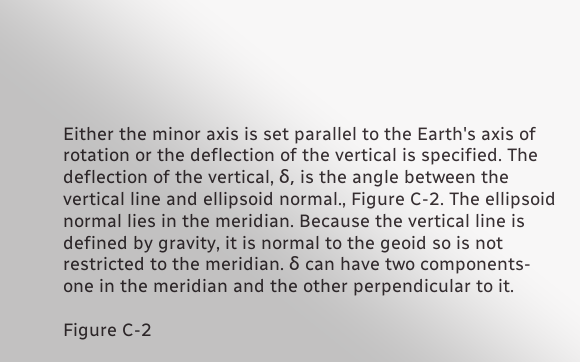Either the minor axis is set parallel to the Earth's axis of rotation or the deflection of the vertical is specified. The deflection of the vertical, δ, is the angle between the vertical line and ellipsoid normal., Figure C-2. The ellipsoid normal lies in the meridian. Because the vertical line is defined by gravity, it is normal to the geoid so is not restricted to the meridian. δ can have two components- one in the meridian and the other perpendicular to it.

Figure C-2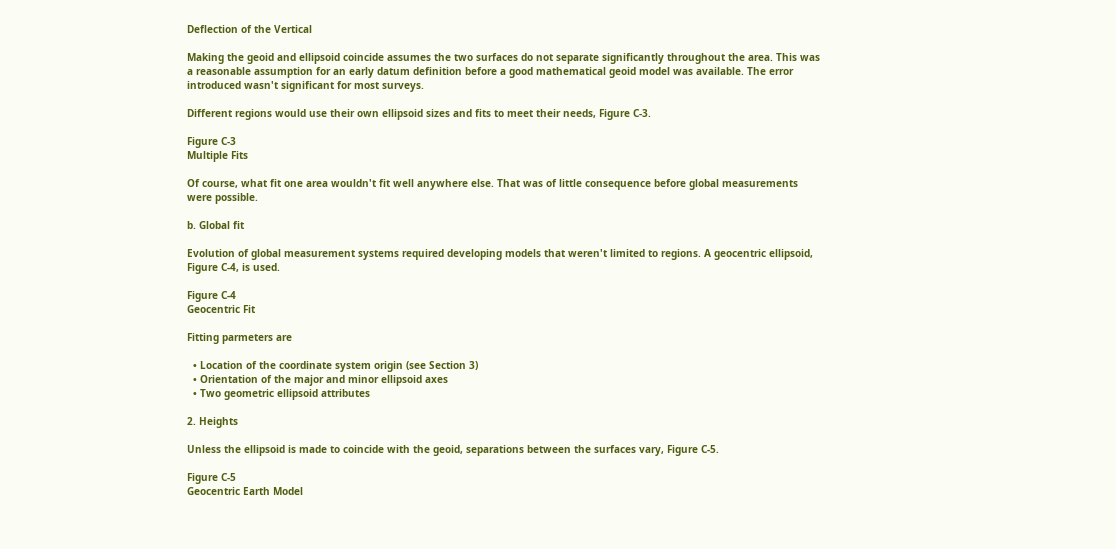Deflection of the Vertical

Making the geoid and ellipsoid coincide assumes the two surfaces do not separate significantly throughout the area. This was a reasonable assumption for an early datum definition before a good mathematical geoid model was available. The error introduced wasn't significant for most surveys.

Different regions would use their own ellipsoid sizes and fits to meet their needs, Figure C-3.

Figure C-3
Multiple Fits

Of course, what fit one area wouldn't fit well anywhere else. That was of little consequence before global measurements were possible.

b. Global fit

Evolution of global measurement systems required developing models that weren't limited to regions. A geocentric ellipsoid, Figure C-4, is used.

Figure C-4
Geocentric Fit

Fitting parmeters are

  • Location of the coordinate system origin (see Section 3)
  • Orientation of the major and minor ellipsoid axes
  • Two geometric ellipsoid attributes

2. Heights

Unless the ellipsoid is made to coincide with the geoid, separations between the surfaces vary, Figure C-5.

Figure C-5
Geocentric Earth Model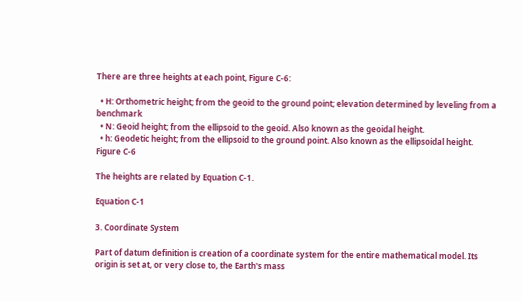There are three heights at each point, Figure C-6:

  • H: Orthometric height; from the geoid to the ground point; elevation determined by leveling from a benchmark
  • N: Geoid height; from the ellipsoid to the geoid. Also known as the geoidal height.
  • h: Geodetic height; from the ellipsoid to the ground point. Also known as the ellipsoidal height.
Figure C-6

The heights are related by Equation C-1.

Equation C-1

3. Coordinate System

Part of datum definition is creation of a coordinate system for the entire mathematical model. Its origin is set at, or very close to, the Earth's mass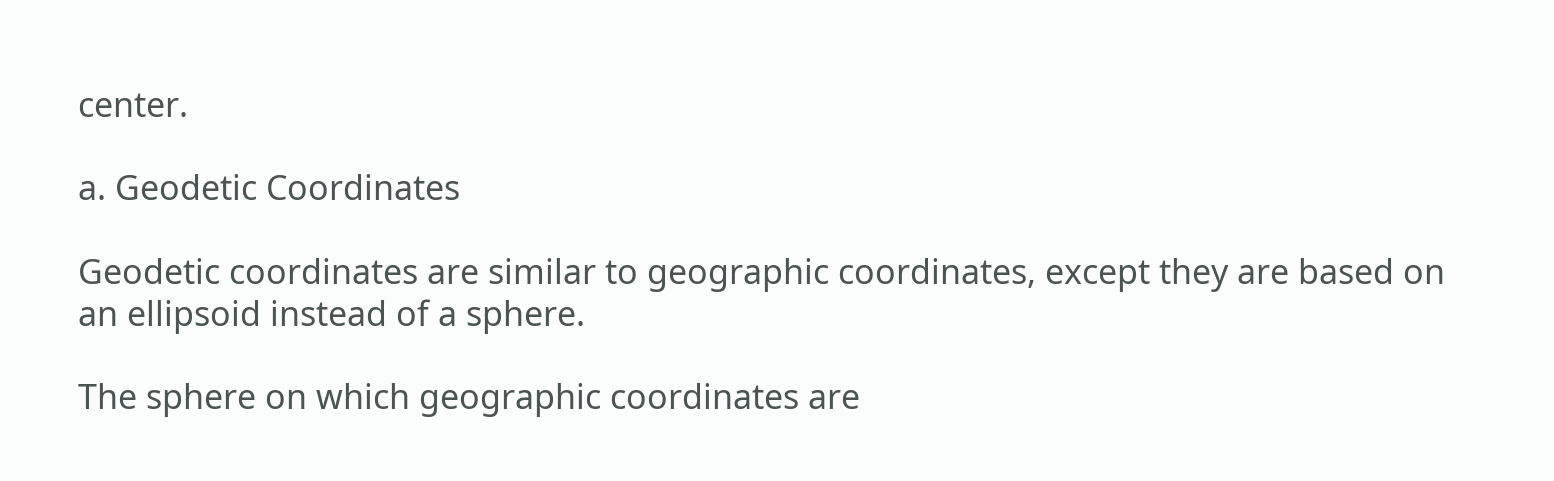center.

a. Geodetic Coordinates

Geodetic coordinates are similar to geographic coordinates, except they are based on an ellipsoid instead of a sphere.

The sphere on which geographic coordinates are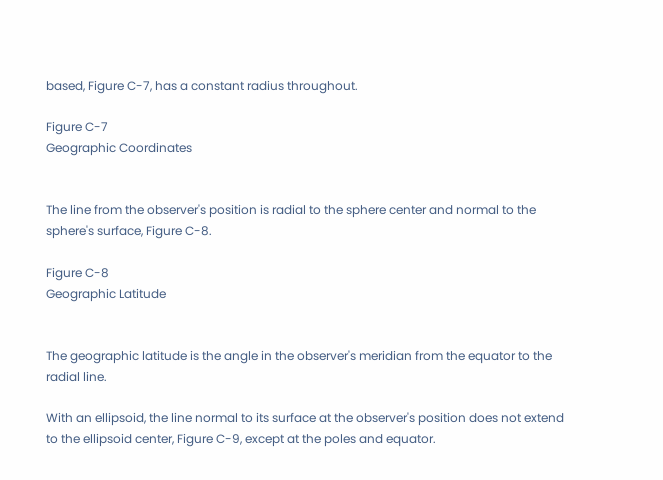based, Figure C-7, has a constant radius throughout.

Figure C-7
Geographic Coordinates


The line from the observer's position is radial to the sphere center and normal to the sphere's surface, Figure C-8.

Figure C-8
Geographic Latitude


The geographic latitude is the angle in the observer's meridian from the equator to the radial line.

With an ellipsoid, the line normal to its surface at the observer's position does not extend to the ellipsoid center, Figure C-9, except at the poles and equator.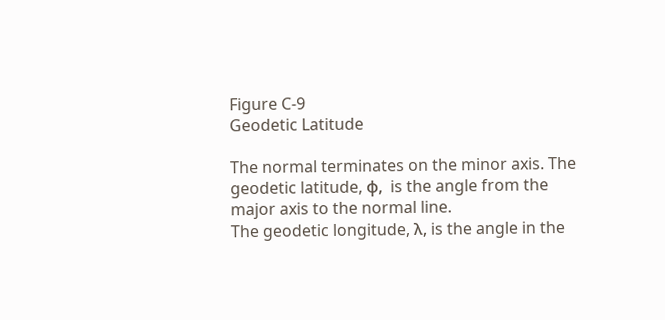Figure C-9
Geodetic Latitude

The normal terminates on the minor axis. The geodetic latitude, φ,  is the angle from the major axis to the normal line.
The geodetic longitude, λ, is the angle in the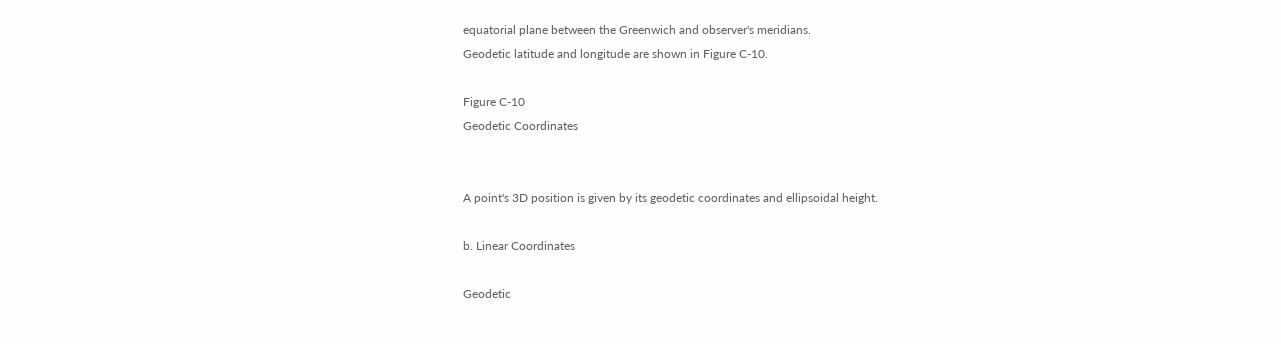equatorial plane between the Greenwich and observer's meridians.
Geodetic latitude and longitude are shown in Figure C-10.

Figure C-10
Geodetic Coordinates


A point's 3D position is given by its geodetic coordinates and ellipsoidal height.

b. Linear Coordinates

Geodetic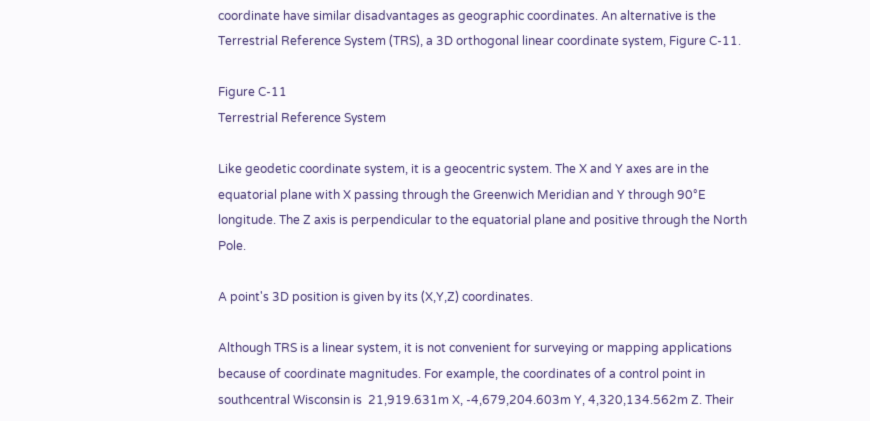coordinate have similar disadvantages as geographic coordinates. An alternative is the Terrestrial Reference System (TRS), a 3D orthogonal linear coordinate system, Figure C-11.

Figure C-11
Terrestrial Reference System

Like geodetic coordinate system, it is a geocentric system. The X and Y axes are in the equatorial plane with X passing through the Greenwich Meridian and Y through 90°E longitude. The Z axis is perpendicular to the equatorial plane and positive through the North Pole.

A point's 3D position is given by its (X,Y,Z) coordinates.

Although TRS is a linear system, it is not convenient for surveying or mapping applications because of coordinate magnitudes. For example, the coordinates of a control point in southcentral Wisconsin is  21,919.631m X, -4,679,204.603m Y, 4,320,134.562m Z. Their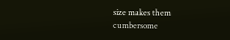size makes them cumbersome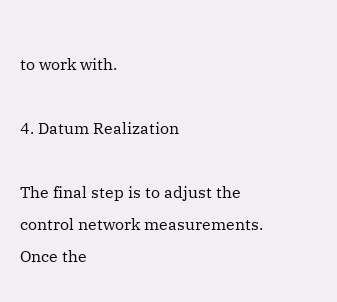to work with.

4. Datum Realization

The final step is to adjust the control network measurements. Once the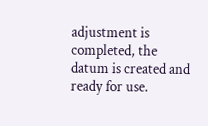adjustment is completed, the datum is created and ready for use.